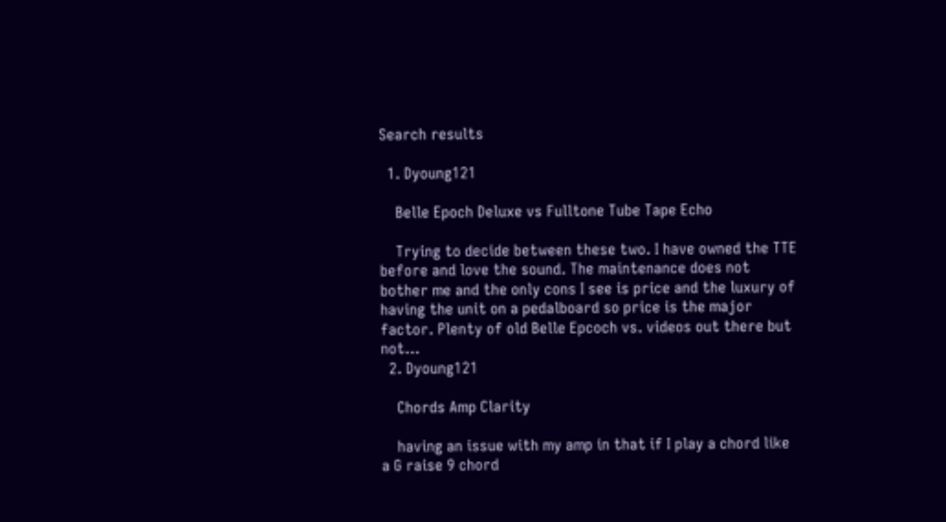Search results

  1. Dyoung121

    Belle Epoch Deluxe vs Fulltone Tube Tape Echo

    Trying to decide between these two. I have owned the TTE before and love the sound. The maintenance does not bother me and the only cons I see is price and the luxury of having the unit on a pedalboard so price is the major factor. Plenty of old Belle Epcoch vs. videos out there but not...
  2. Dyoung121

    Chords Amp Clarity

    having an issue with my amp in that if I play a chord like a G raise 9 chord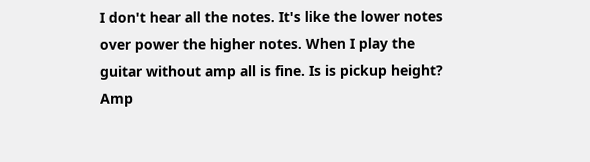I don't hear all the notes. It's like the lower notes over power the higher notes. When I play the guitar without amp all is fine. Is is pickup height? Amp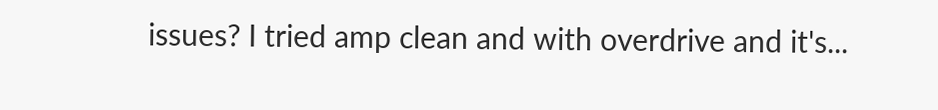issues? I tried amp clean and with overdrive and it's...